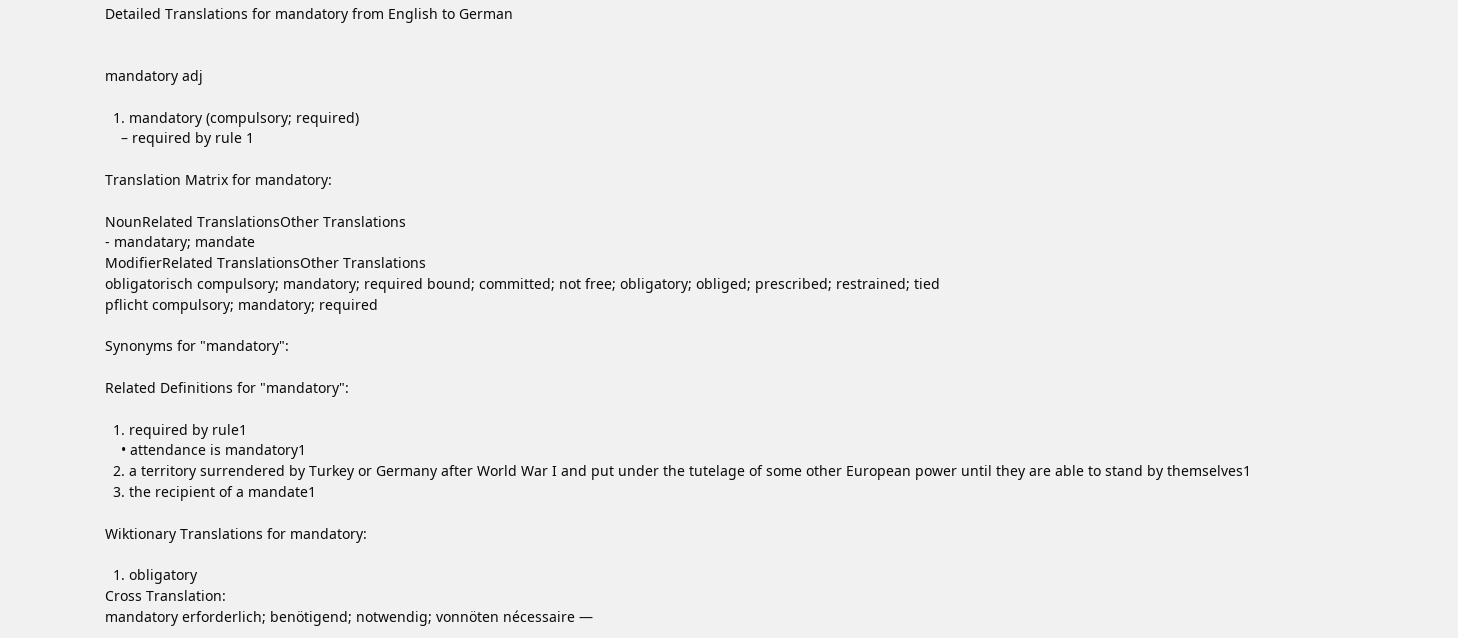Detailed Translations for mandatory from English to German


mandatory adj

  1. mandatory (compulsory; required)
    – required by rule 1

Translation Matrix for mandatory:

NounRelated TranslationsOther Translations
- mandatary; mandate
ModifierRelated TranslationsOther Translations
obligatorisch compulsory; mandatory; required bound; committed; not free; obligatory; obliged; prescribed; restrained; tied
pflicht compulsory; mandatory; required

Synonyms for "mandatory":

Related Definitions for "mandatory":

  1. required by rule1
    • attendance is mandatory1
  2. a territory surrendered by Turkey or Germany after World War I and put under the tutelage of some other European power until they are able to stand by themselves1
  3. the recipient of a mandate1

Wiktionary Translations for mandatory:

  1. obligatory
Cross Translation:
mandatory erforderlich; benötigend; notwendig; vonnöten nécessaire —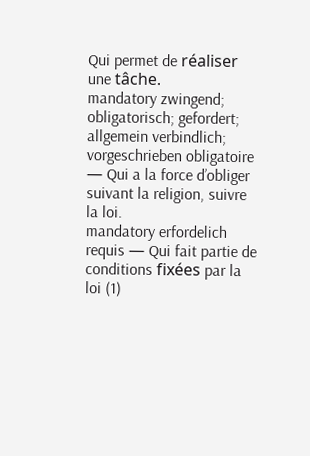Qui permet de réaliser une tâche.
mandatory zwingend; obligatorisch; gefordert; allgemein verbindlich; vorgeschrieben obligatoire — Qui a la force d’obliger suivant la religion, suivre la loi.
mandatory erfordelich requis — Qui fait partie de conditions fixées par la loi (1)